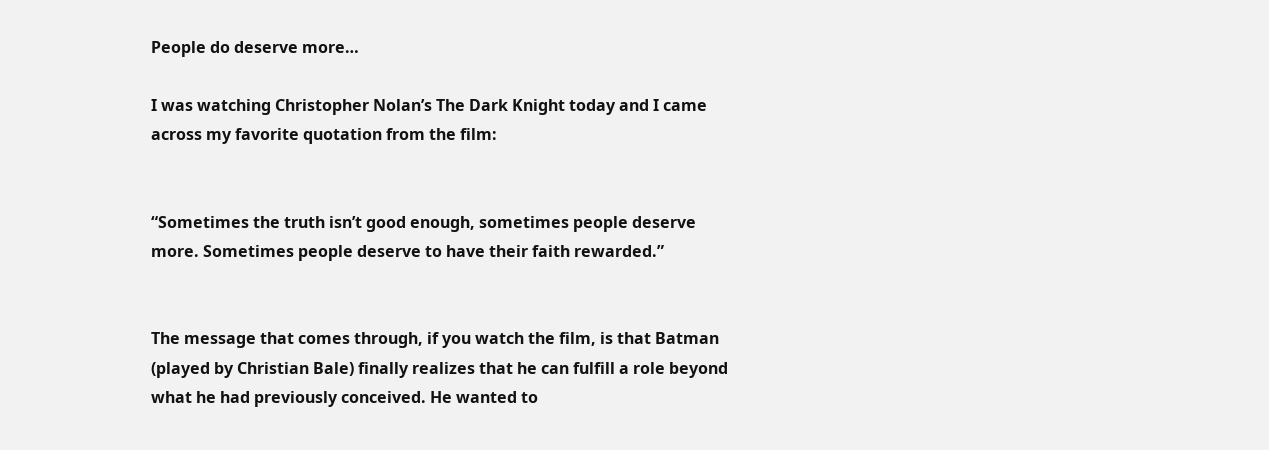People do deserve more…

I was watching Christopher Nolan’s The Dark Knight today and I came across my favorite quotation from the film:


“Sometimes the truth isn’t good enough, sometimes people deserve more. Sometimes people deserve to have their faith rewarded.”


The message that comes through, if you watch the film, is that Batman (played by Christian Bale) finally realizes that he can fulfill a role beyond what he had previously conceived. He wanted to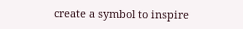create a symbol to inspire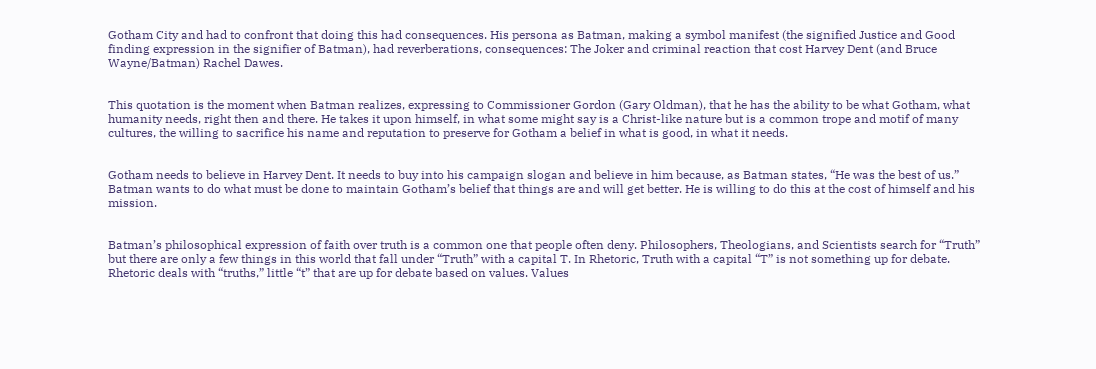Gotham City and had to confront that doing this had consequences. His persona as Batman, making a symbol manifest (the signified Justice and Good finding expression in the signifier of Batman), had reverberations, consequences: The Joker and criminal reaction that cost Harvey Dent (and Bruce Wayne/Batman) Rachel Dawes.


This quotation is the moment when Batman realizes, expressing to Commissioner Gordon (Gary Oldman), that he has the ability to be what Gotham, what humanity needs, right then and there. He takes it upon himself, in what some might say is a Christ-like nature but is a common trope and motif of many cultures, the willing to sacrifice his name and reputation to preserve for Gotham a belief in what is good, in what it needs.


Gotham needs to believe in Harvey Dent. It needs to buy into his campaign slogan and believe in him because, as Batman states, “He was the best of us.” Batman wants to do what must be done to maintain Gotham’s belief that things are and will get better. He is willing to do this at the cost of himself and his mission.


Batman’s philosophical expression of faith over truth is a common one that people often deny. Philosophers, Theologians, and Scientists search for “Truth” but there are only a few things in this world that fall under “Truth” with a capital T. In Rhetoric, Truth with a capital “T” is not something up for debate. Rhetoric deals with “truths,” little “t” that are up for debate based on values. Values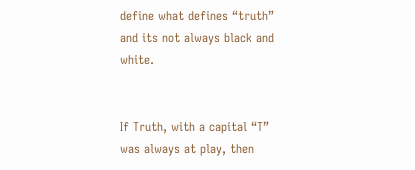define what defines “truth” and its not always black and white.


If Truth, with a capital “T” was always at play, then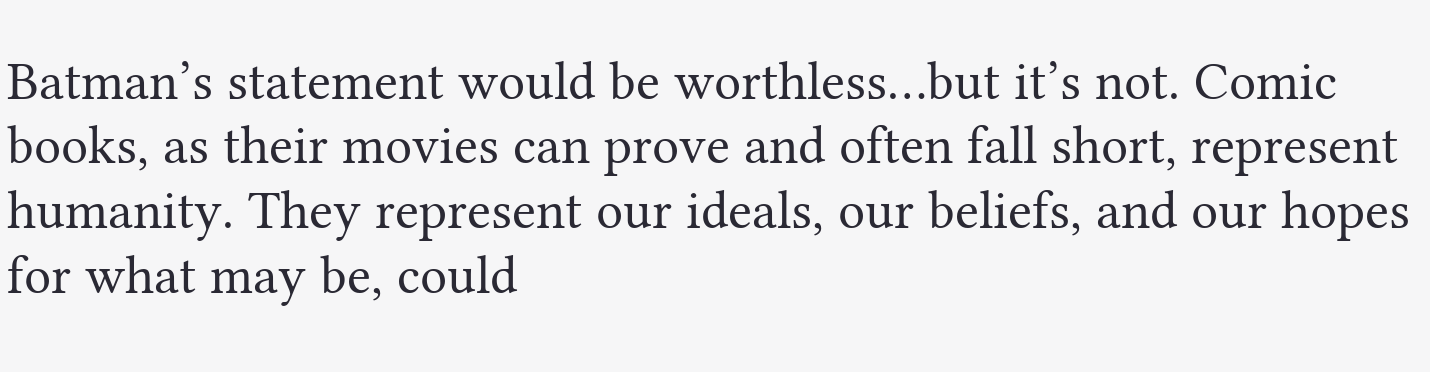Batman’s statement would be worthless…but it’s not. Comic books, as their movies can prove and often fall short, represent humanity. They represent our ideals, our beliefs, and our hopes for what may be, could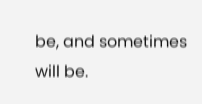be, and sometimes will be.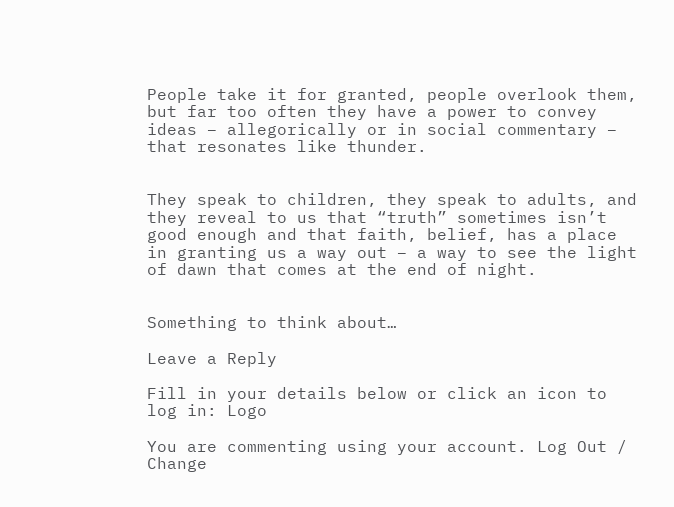People take it for granted, people overlook them, but far too often they have a power to convey ideas – allegorically or in social commentary – that resonates like thunder.


They speak to children, they speak to adults, and they reveal to us that “truth” sometimes isn’t good enough and that faith, belief, has a place in granting us a way out – a way to see the light of dawn that comes at the end of night.


Something to think about…

Leave a Reply

Fill in your details below or click an icon to log in: Logo

You are commenting using your account. Log Out /  Change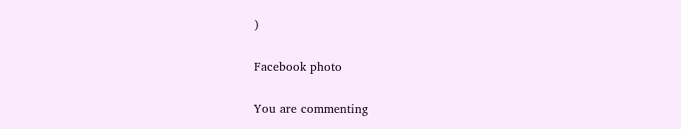)

Facebook photo

You are commenting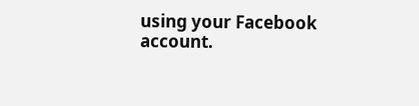using your Facebook account.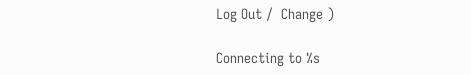Log Out /  Change )

Connecting to %s